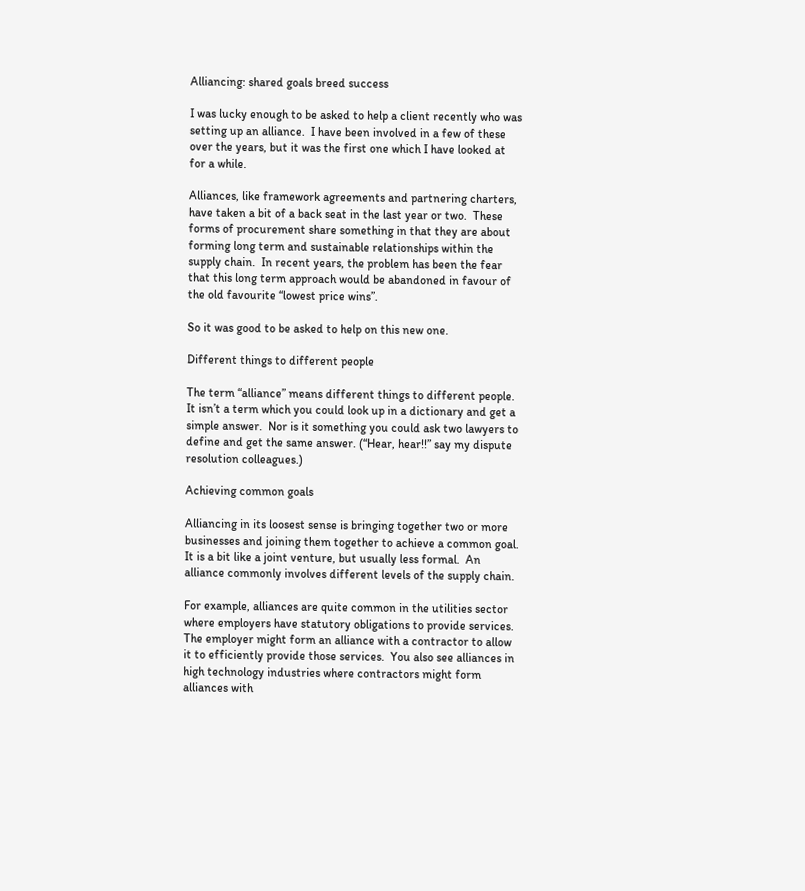Alliancing: shared goals breed success

I was lucky enough to be asked to help a client recently who was setting up an alliance.  I have been involved in a few of these over the years, but it was the first one which I have looked at for a while.

Alliances, like framework agreements and partnering charters, have taken a bit of a back seat in the last year or two.  These forms of procurement share something in that they are about forming long term and sustainable relationships within the supply chain.  In recent years, the problem has been the fear that this long term approach would be abandoned in favour of the old favourite “lowest price wins”.

So it was good to be asked to help on this new one.

Different things to different people

The term “alliance” means different things to different people.  It isn’t a term which you could look up in a dictionary and get a simple answer.  Nor is it something you could ask two lawyers to define and get the same answer. (“Hear, hear!!” say my dispute resolution colleagues.)

Achieving common goals

Alliancing in its loosest sense is bringing together two or more businesses and joining them together to achieve a common goal.  It is a bit like a joint venture, but usually less formal.  An alliance commonly involves different levels of the supply chain.

For example, alliances are quite common in the utilities sector where employers have statutory obligations to provide services.  The employer might form an alliance with a contractor to allow it to efficiently provide those services.  You also see alliances in high technology industries where contractors might form alliances with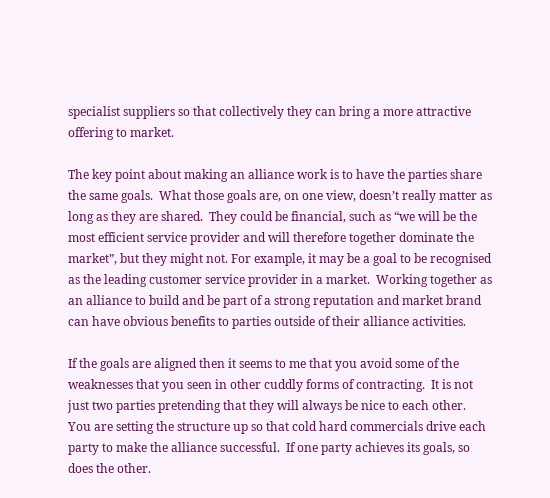specialist suppliers so that collectively they can bring a more attractive offering to market.

The key point about making an alliance work is to have the parties share the same goals.  What those goals are, on one view, doesn’t really matter as long as they are shared.  They could be financial, such as “we will be the most efficient service provider and will therefore together dominate the market”, but they might not. For example, it may be a goal to be recognised as the leading customer service provider in a market.  Working together as an alliance to build and be part of a strong reputation and market brand can have obvious benefits to parties outside of their alliance activities.

If the goals are aligned then it seems to me that you avoid some of the weaknesses that you seen in other cuddly forms of contracting.  It is not just two parties pretending that they will always be nice to each other.  You are setting the structure up so that cold hard commercials drive each party to make the alliance successful.  If one party achieves its goals, so does the other.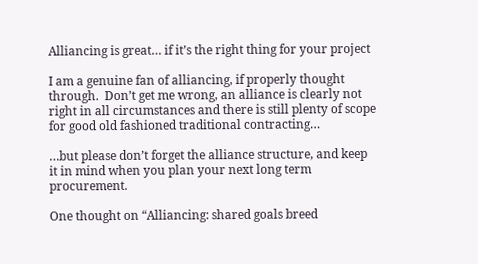Alliancing is great… if it’s the right thing for your project

I am a genuine fan of alliancing, if properly thought through.  Don’t get me wrong, an alliance is clearly not right in all circumstances and there is still plenty of scope for good old fashioned traditional contracting…

…but please don’t forget the alliance structure, and keep it in mind when you plan your next long term procurement.

One thought on “Alliancing: shared goals breed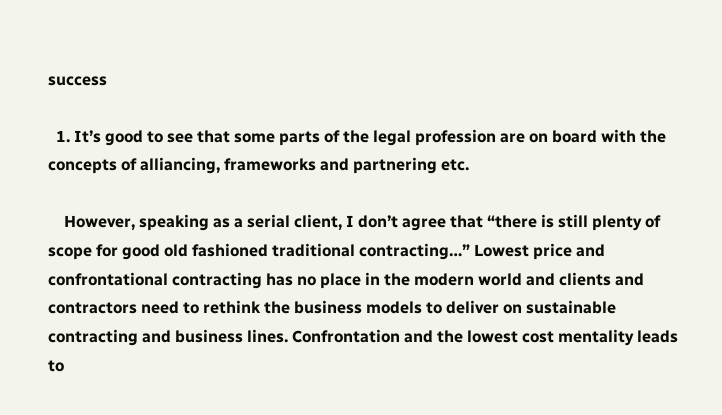success

  1. It’s good to see that some parts of the legal profession are on board with the concepts of alliancing, frameworks and partnering etc.

    However, speaking as a serial client, I don’t agree that “there is still plenty of scope for good old fashioned traditional contracting…” Lowest price and confrontational contracting has no place in the modern world and clients and contractors need to rethink the business models to deliver on sustainable contracting and business lines. Confrontation and the lowest cost mentality leads to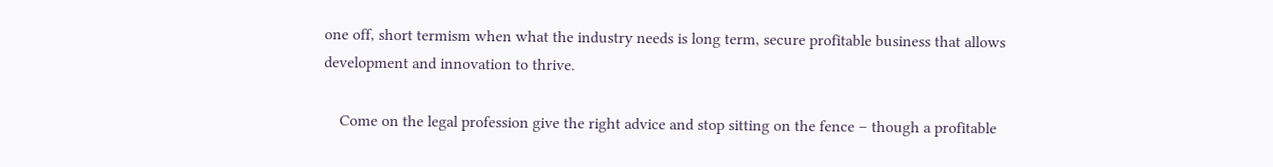one off, short termism when what the industry needs is long term, secure profitable business that allows development and innovation to thrive.

    Come on the legal profession give the right advice and stop sitting on the fence – though a profitable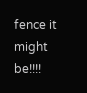fence it might be!!!!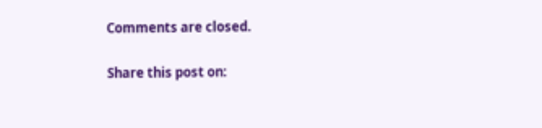Comments are closed.

Share this post on: